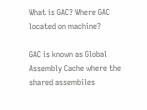What is GAC? Where GAC located on machine?

GAC is known as Global Assembly Cache where the shared assembiles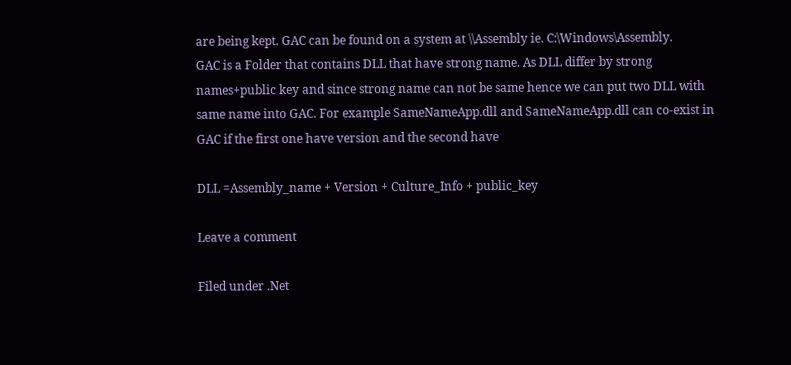are being kept. GAC can be found on a system at \\Assembly ie. C:\Windows\Assembly.
GAC is a Folder that contains DLL that have strong name. As DLL differ by strong names+public key and since strong name can not be same hence we can put two DLL with same name into GAC. For example SameNameApp.dll and SameNameApp.dll can co-exist in GAC if the first one have version and the second have

DLL =Assembly_name + Version + Culture_Info + public_key

Leave a comment

Filed under .Net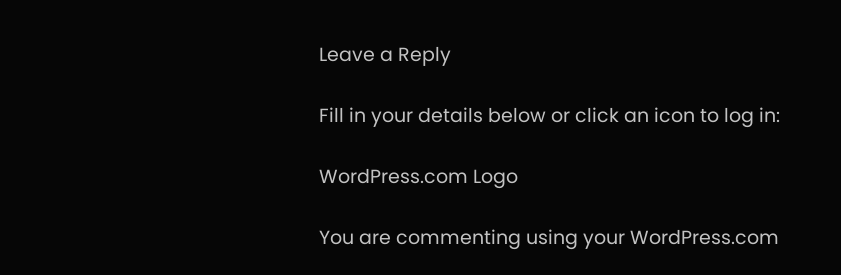Leave a Reply

Fill in your details below or click an icon to log in:

WordPress.com Logo

You are commenting using your WordPress.com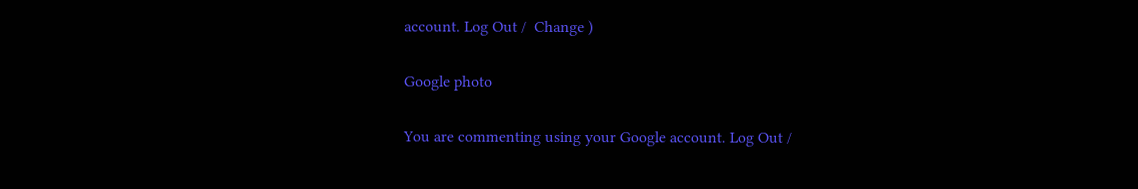account. Log Out /  Change )

Google photo

You are commenting using your Google account. Log Out /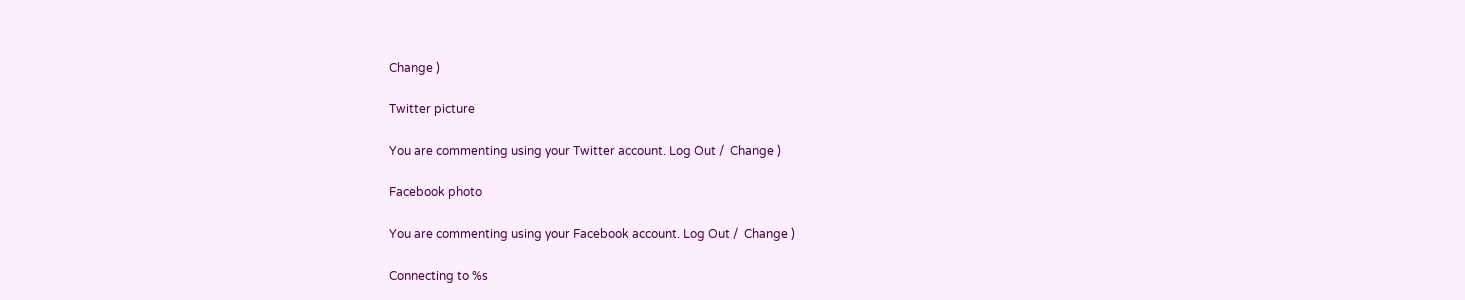Change )

Twitter picture

You are commenting using your Twitter account. Log Out /  Change )

Facebook photo

You are commenting using your Facebook account. Log Out /  Change )

Connecting to %s